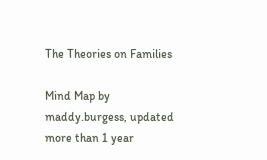The Theories on Families

Mind Map by maddy.burgess, updated more than 1 year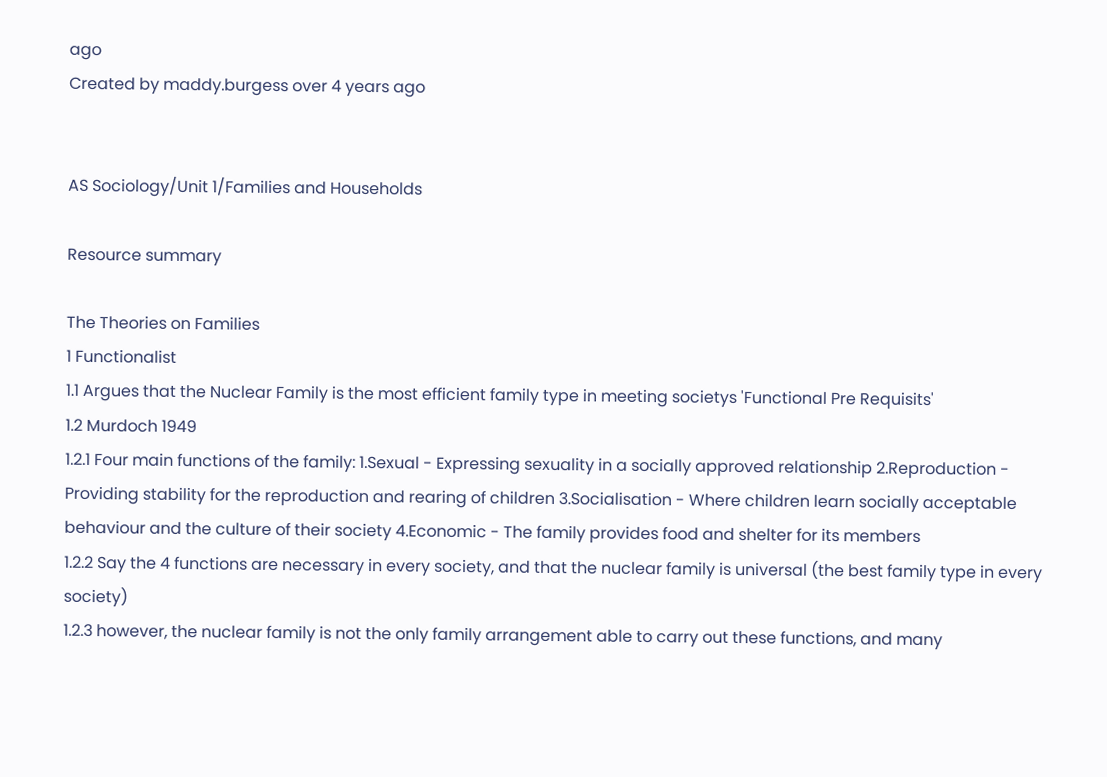ago
Created by maddy.burgess over 4 years ago


AS Sociology/Unit 1/Families and Households

Resource summary

The Theories on Families
1 Functionalist
1.1 Argues that the Nuclear Family is the most efficient family type in meeting societys 'Functional Pre Requisits'
1.2 Murdoch 1949
1.2.1 Four main functions of the family: 1.Sexual - Expressing sexuality in a socially approved relationship 2.Reproduction - Providing stability for the reproduction and rearing of children 3.Socialisation - Where children learn socially acceptable behaviour and the culture of their society 4.Economic - The family provides food and shelter for its members
1.2.2 Say the 4 functions are necessary in every society, and that the nuclear family is universal (the best family type in every society)
1.2.3 however, the nuclear family is not the only family arrangement able to carry out these functions, and many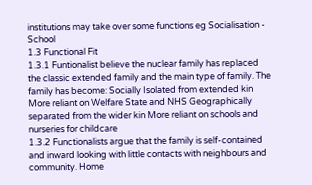institutions may take over some functions eg Socialisation - School
1.3 Functional Fit
1.3.1 Funtionalist believe the nuclear family has replaced the classic extended family and the main type of family. The family has become: Socially Isolated from extended kin More reliant on Welfare State and NHS Geographically separated from the wider kin More reliant on schools and nurseries for childcare
1.3.2 Functionalists argue that the family is self-contained and inward looking with little contacts with neighbours and community. Home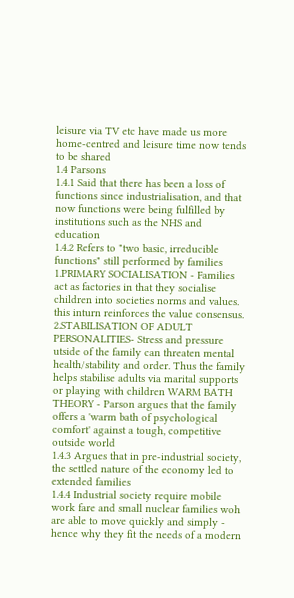leisure via TV etc have made us more home-centred and leisure time now tends to be shared
1.4 Parsons
1.4.1 Said that there has been a loss of functions since industrialisation, and that now functions were being fulfilled by institutions such as the NHS and education
1.4.2 Refers to "two basic, irreducible functions" still performed by families 1.PRIMARY SOCIALISATION - Families act as factories in that they socialise children into societies norms and values. this inturn reinforces the value consensus. 2.STABILISATION OF ADULT PERSONALITIES- Stress and pressure utside of the family can threaten mental health/stability and order. Thus the family helps stabilise adults via marital supports or playing with children WARM BATH THEORY - Parson argues that the family offers a 'warm bath of psychological comfort' against a tough, competitive outside world
1.4.3 Argues that in pre-industrial society, the settled nature of the economy led to extended families
1.4.4 Industrial society require mobile work fare and small nuclear families woh are able to move quickly and simply - hence why they fit the needs of a modern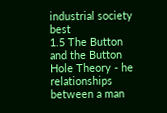industrial society best
1.5 The Button and the Button Hole Theory - he relationships between a man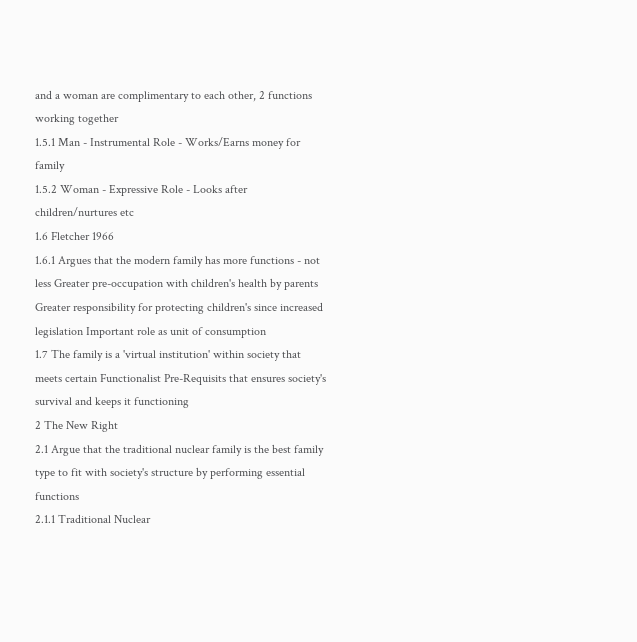and a woman are complimentary to each other, 2 functions working together
1.5.1 Man - Instrumental Role - Works/Earns money for family
1.5.2 Woman - Expressive Role - Looks after children/nurtures etc
1.6 Fletcher 1966
1.6.1 Argues that the modern family has more functions - not less Greater pre-occupation with children's health by parents Greater responsibility for protecting children's since increased legislation Important role as unit of consumption
1.7 The family is a 'virtual institution' within society that meets certain Functionalist Pre-Requisits that ensures society's survival and keeps it functioning
2 The New Right
2.1 Argue that the traditional nuclear family is the best family type to fit with society's structure by performing essential functions
2.1.1 Traditional Nuclear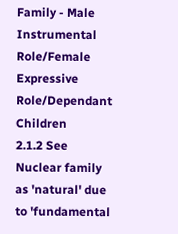Family - Male Instrumental Role/Female Expressive Role/Dependant Children
2.1.2 See Nuclear family as 'natural' due to 'fundamental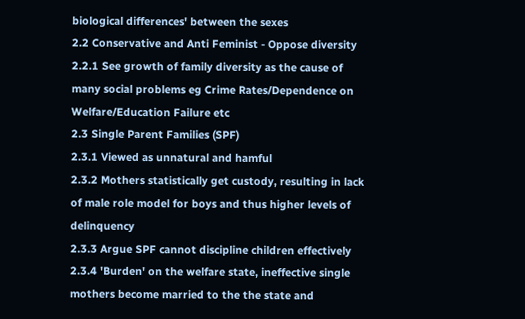biological differences' between the sexes
2.2 Conservative and Anti Feminist - Oppose diversity
2.2.1 See growth of family diversity as the cause of many social problems eg Crime Rates/Dependence on Welfare/Education Failure etc
2.3 Single Parent Families (SPF)
2.3.1 Viewed as unnatural and hamful
2.3.2 Mothers statistically get custody, resulting in lack of male role model for boys and thus higher levels of delinquency
2.3.3 Argue SPF cannot discipline children effectively
2.3.4 'Burden' on the welfare state, ineffective single mothers become married to the the state and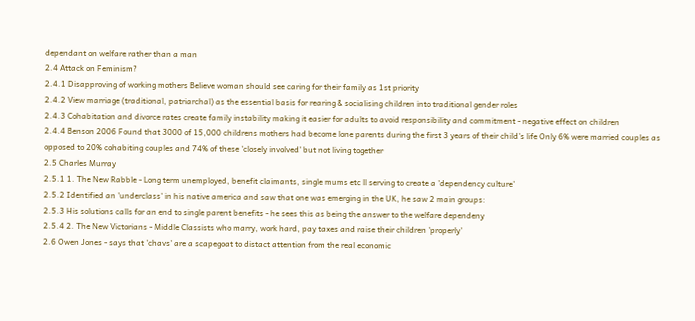dependant on welfare rather than a man
2.4 Attack on Feminism?
2.4.1 Disapproving of working mothers Believe woman should see caring for their family as 1st priority
2.4.2 View marriage (traditional, patriarchal) as the essential basis for rearing & socialising children into traditional gender roles
2.4.3 Cohabitation and divorce rates create family instability making it easier for adults to avoid responsibility and commitment - negative effect on children
2.4.4 Benson 2006 Found that 3000 of 15,000 childrens mothers had become lone parents during the first 3 years of their child's life Only 6% were married couples as opposed to 20% cohabiting couples and 74% of these 'closely involved' but not living together
2.5 Charles Murray
2.5.1 1. The New Rabble - Long term unemployed, benefit claimants, single mums etc ll serving to create a 'dependency culture'
2.5.2 Identified an 'underclass' in his native america and saw that one was emerging in the UK, he saw 2 main groups:
2.5.3 His solutions calls for an end to single parent benefits - he sees this as being the answer to the welfare dependeny
2.5.4 2. The New Victorians - Middle Classists who marry, work hard, pay taxes and raise their children 'properly'
2.6 Owen Jones - says that 'chavs' are a scapegoat to distact attention from the real economic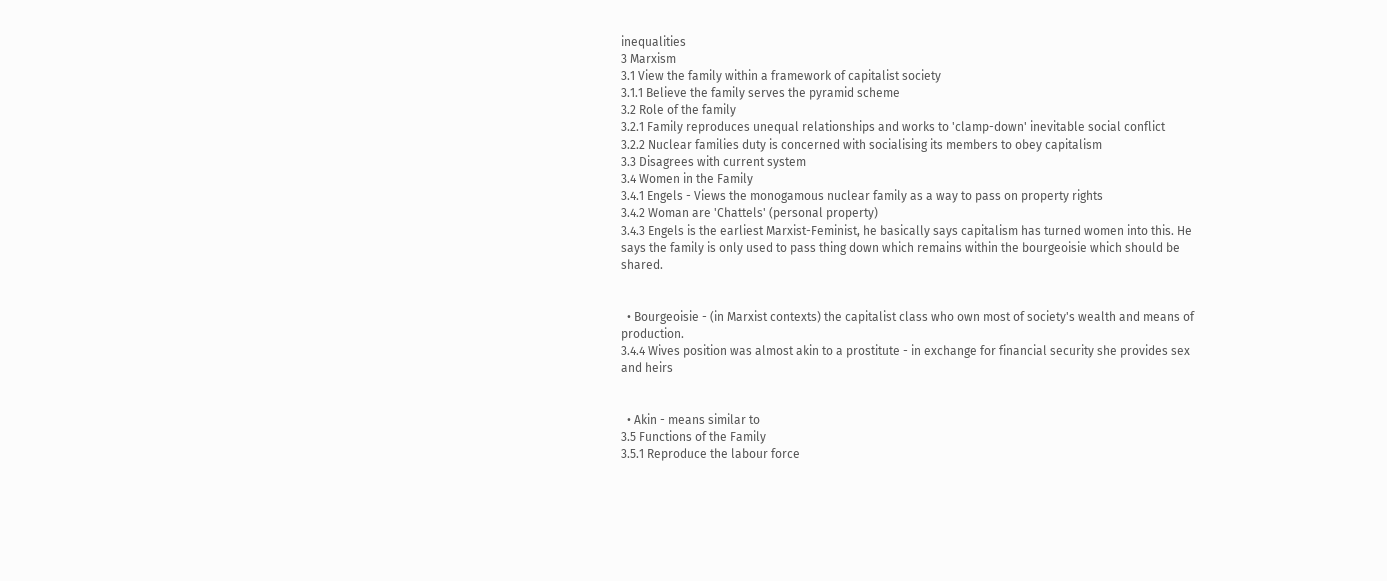inequalities
3 Marxism
3.1 View the family within a framework of capitalist society
3.1.1 Believe the family serves the pyramid scheme
3.2 Role of the family
3.2.1 Family reproduces unequal relationships and works to 'clamp-down' inevitable social conflict
3.2.2 Nuclear families duty is concerned with socialising its members to obey capitalism
3.3 Disagrees with current system
3.4 Women in the Family
3.4.1 Engels - Views the monogamous nuclear family as a way to pass on property rights
3.4.2 Woman are 'Chattels' (personal property)
3.4.3 Engels is the earliest Marxist-Feminist, he basically says capitalism has turned women into this. He says the family is only used to pass thing down which remains within the bourgeoisie which should be shared.


  • Bourgeoisie - (in Marxist contexts) the capitalist class who own most of society's wealth and means of production.
3.4.4 Wives position was almost akin to a prostitute - in exchange for financial security she provides sex and heirs


  • Akin - means similar to
3.5 Functions of the Family
3.5.1 Reproduce the labour force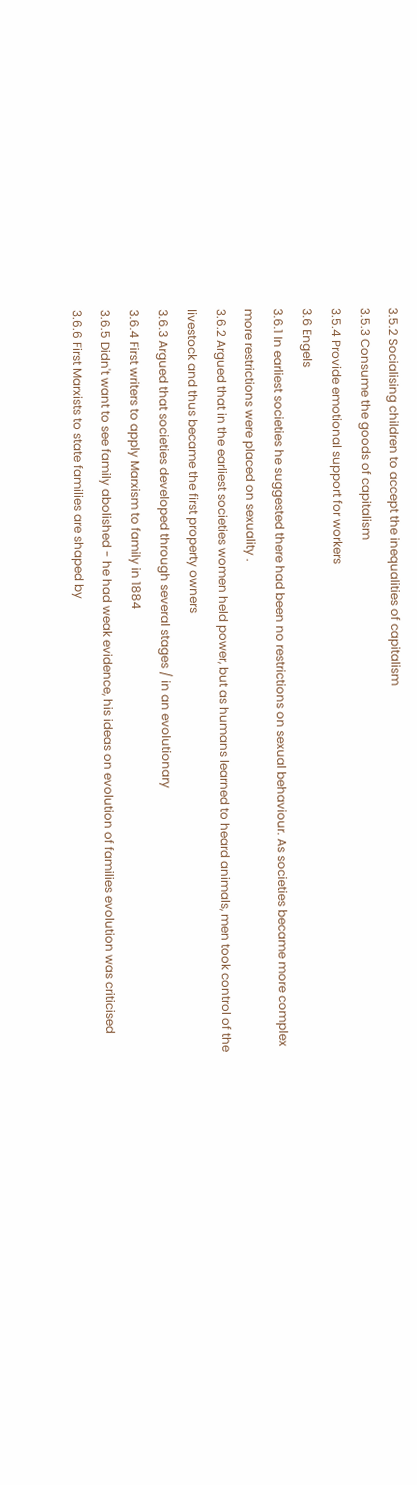3.5.2 Socialising children to accept the inequalities of capitalism
3.5.3 Consume the goods of capitalism
3.5.4 Provide emotional support for workers
3.6 Engels
3.6.1 In earliest societies he suggested there had been no restrictions on sexual behaviour. As societies became more complex more restrictions were placed on sexuality .
3.6.2 Argued that in the earliest societies women held power, but as humans learned to heard animals, men took control of the livestock and thus became the first property owners
3.6.3 Argued that societies developed through several stages / in an evolutionary
3.6.4 First writers to apply Marxism to family in 1884
3.6.5 Didn't want to see family abolished - he had weak evidence, his ideas on evolution of families evolution was criticised
3.6.6 First Marxists to state families are shaped by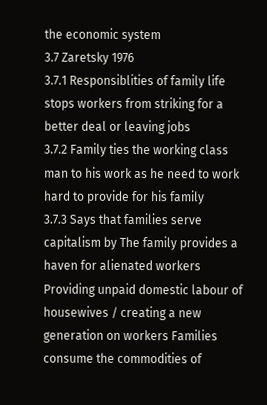the economic system
3.7 Zaretsky 1976
3.7.1 Responsiblities of family life stops workers from striking for a better deal or leaving jobs
3.7.2 Family ties the working class man to his work as he need to work hard to provide for his family
3.7.3 Says that families serve capitalism by The family provides a haven for alienated workers Providing unpaid domestic labour of housewives / creating a new generation on workers Families consume the commodities of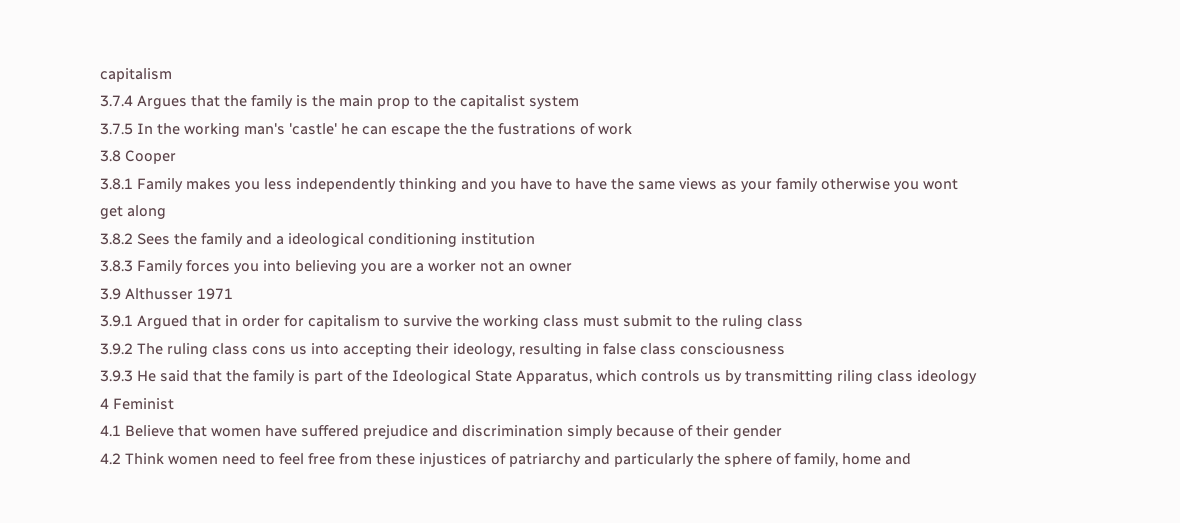capitalism
3.7.4 Argues that the family is the main prop to the capitalist system
3.7.5 In the working man's 'castle' he can escape the the fustrations of work
3.8 Cooper
3.8.1 Family makes you less independently thinking and you have to have the same views as your family otherwise you wont get along
3.8.2 Sees the family and a ideological conditioning institution
3.8.3 Family forces you into believing you are a worker not an owner
3.9 Althusser 1971
3.9.1 Argued that in order for capitalism to survive the working class must submit to the ruling class
3.9.2 The ruling class cons us into accepting their ideology, resulting in false class consciousness
3.9.3 He said that the family is part of the Ideological State Apparatus, which controls us by transmitting riling class ideology
4 Feminist
4.1 Believe that women have suffered prejudice and discrimination simply because of their gender
4.2 Think women need to feel free from these injustices of patriarchy and particularly the sphere of family, home and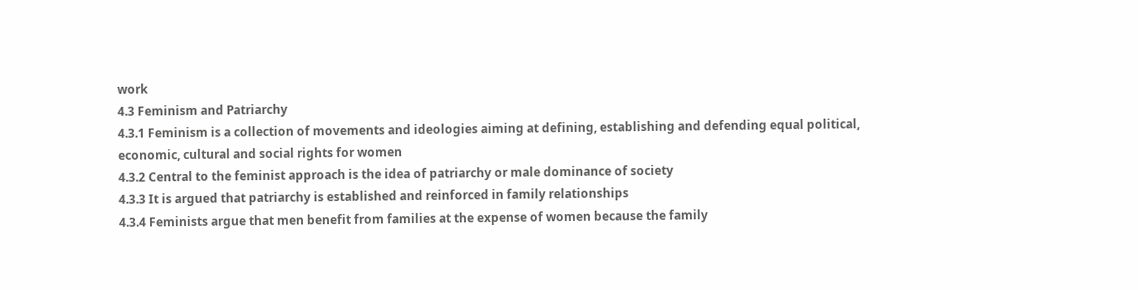work
4.3 Feminism and Patriarchy
4.3.1 Feminism is a collection of movements and ideologies aiming at defining, establishing and defending equal political, economic, cultural and social rights for women
4.3.2 Central to the feminist approach is the idea of patriarchy or male dominance of society
4.3.3 It is argued that patriarchy is established and reinforced in family relationships
4.3.4 Feminists argue that men benefit from families at the expense of women because the family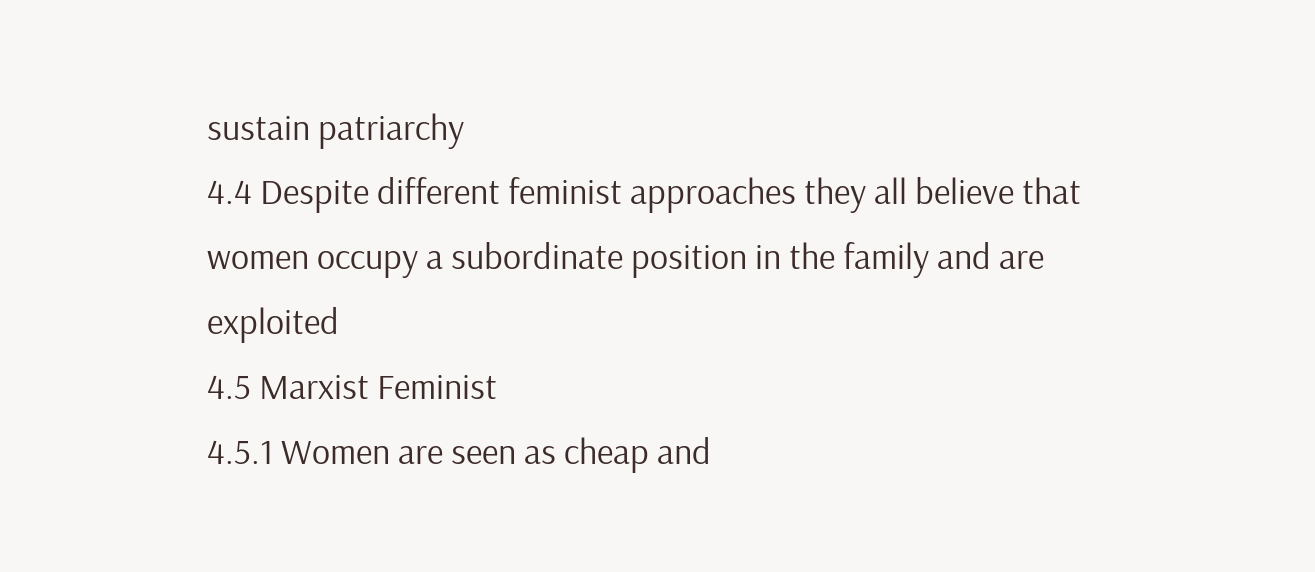sustain patriarchy
4.4 Despite different feminist approaches they all believe that women occupy a subordinate position in the family and are exploited
4.5 Marxist Feminist
4.5.1 Women are seen as cheap and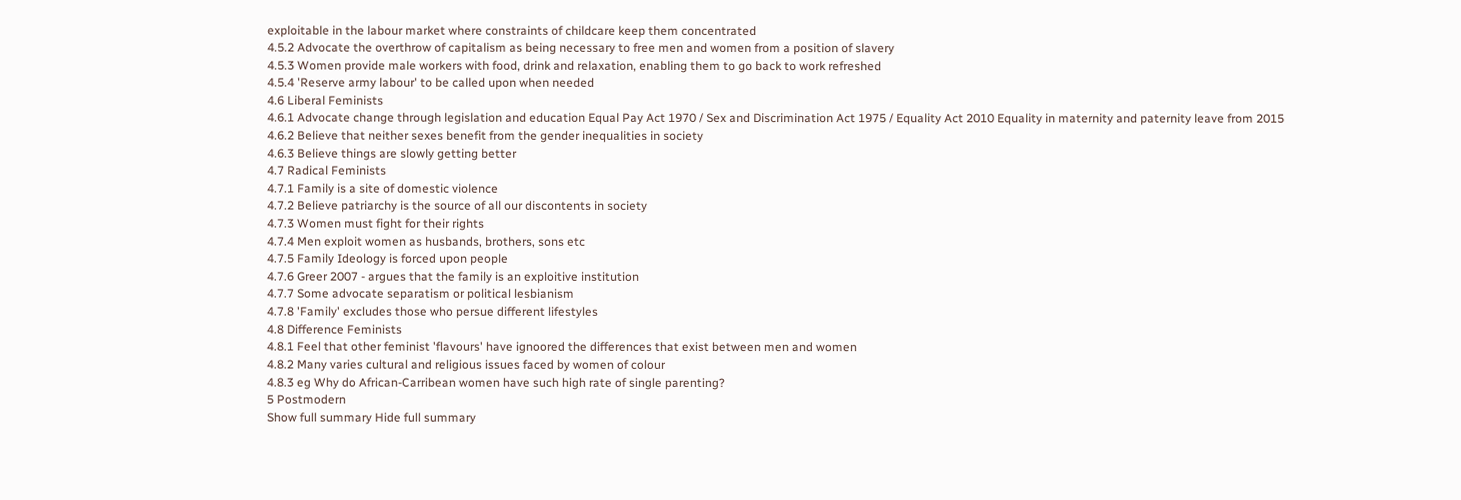exploitable in the labour market where constraints of childcare keep them concentrated
4.5.2 Advocate the overthrow of capitalism as being necessary to free men and women from a position of slavery
4.5.3 Women provide male workers with food, drink and relaxation, enabling them to go back to work refreshed
4.5.4 'Reserve army labour' to be called upon when needed
4.6 Liberal Feminists
4.6.1 Advocate change through legislation and education Equal Pay Act 1970 / Sex and Discrimination Act 1975 / Equality Act 2010 Equality in maternity and paternity leave from 2015
4.6.2 Believe that neither sexes benefit from the gender inequalities in society
4.6.3 Believe things are slowly getting better
4.7 Radical Feminists
4.7.1 Family is a site of domestic violence
4.7.2 Believe patriarchy is the source of all our discontents in society
4.7.3 Women must fight for their rights
4.7.4 Men exploit women as husbands, brothers, sons etc
4.7.5 Family Ideology is forced upon people
4.7.6 Greer 2007 - argues that the family is an exploitive institution
4.7.7 Some advocate separatism or political lesbianism
4.7.8 'Family' excludes those who persue different lifestyles
4.8 Difference Feminists
4.8.1 Feel that other feminist 'flavours' have ignoored the differences that exist between men and women
4.8.2 Many varies cultural and religious issues faced by women of colour
4.8.3 eg Why do African-Carribean women have such high rate of single parenting?
5 Postmodern
Show full summary Hide full summary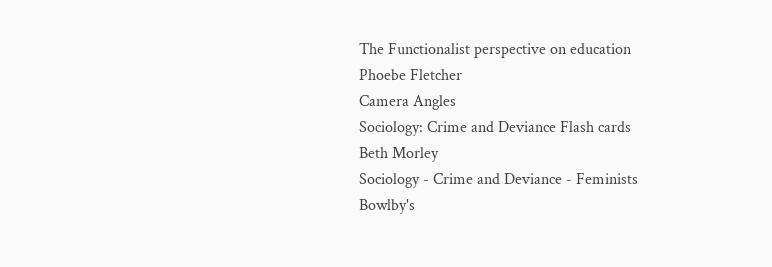The Functionalist perspective on education
Phoebe Fletcher
Camera Angles
Sociology: Crime and Deviance Flash cards
Beth Morley
Sociology - Crime and Deviance - Feminists
Bowlby's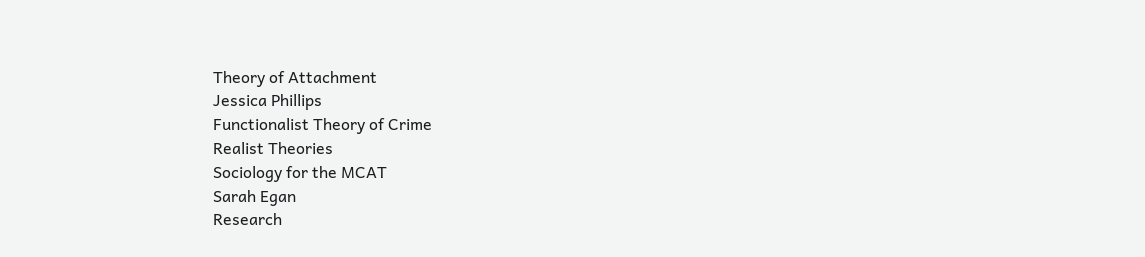Theory of Attachment
Jessica Phillips
Functionalist Theory of Crime
Realist Theories
Sociology for the MCAT
Sarah Egan
Research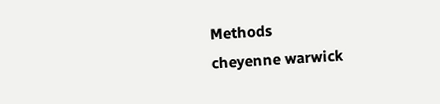Methods
cheyenne warwick